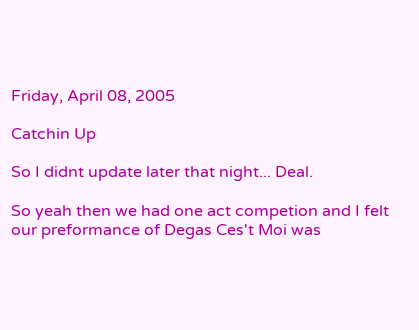Friday, April 08, 2005

Catchin Up

So I didnt update later that night... Deal.

So yeah then we had one act competion and I felt our preformance of Degas Ces't Moi was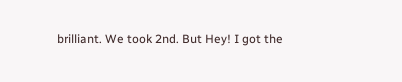brilliant. We took 2nd. But Hey! I got the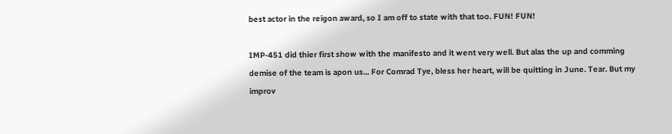best actor in the reigon award, so I am off to state with that too. FUN! FUN!

IMP-451 did thier first show with the manifesto and it went very well. But alas the up and comming demise of the team is apon us... For Comrad Tye, bless her heart, will be quitting in June. Tear. But my improv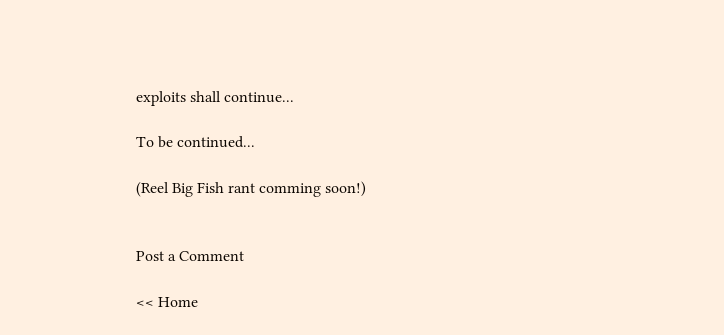exploits shall continue...

To be continued...

(Reel Big Fish rant comming soon!)


Post a Comment

<< Home